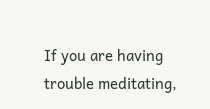If you are having trouble meditating,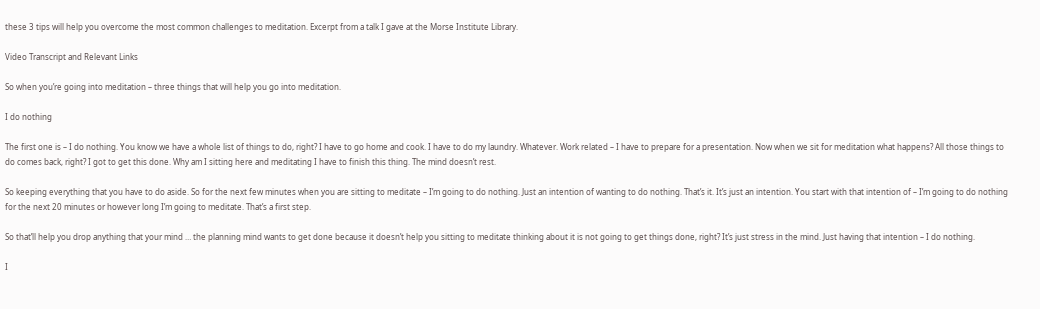these 3 tips will help you overcome the most common challenges to meditation. Excerpt from a talk I gave at the Morse Institute Library.

Video Transcript and Relevant Links

So when you’re going into meditation – three things that will help you go into meditation.

I do nothing

The first one is – I do nothing. You know we have a whole list of things to do, right? I have to go home and cook. I have to do my laundry. Whatever. Work related – I have to prepare for a presentation. Now when we sit for meditation what happens? All those things to do comes back, right? I got to get this done. Why am I sitting here and meditating I have to finish this thing. The mind doesn’t rest.

So keeping everything that you have to do aside. So for the next few minutes when you are sitting to meditate – I’m going to do nothing. Just an intention of wanting to do nothing. That’s it. It’s just an intention. You start with that intention of – I’m going to do nothing for the next 20 minutes or however long I’m going to meditate. That’s a first step.

So that’ll help you drop anything that your mind … the planning mind wants to get done because it doesn’t help you sitting to meditate thinking about it is not going to get things done, right? It’s just stress in the mind. Just having that intention – I do nothing.

I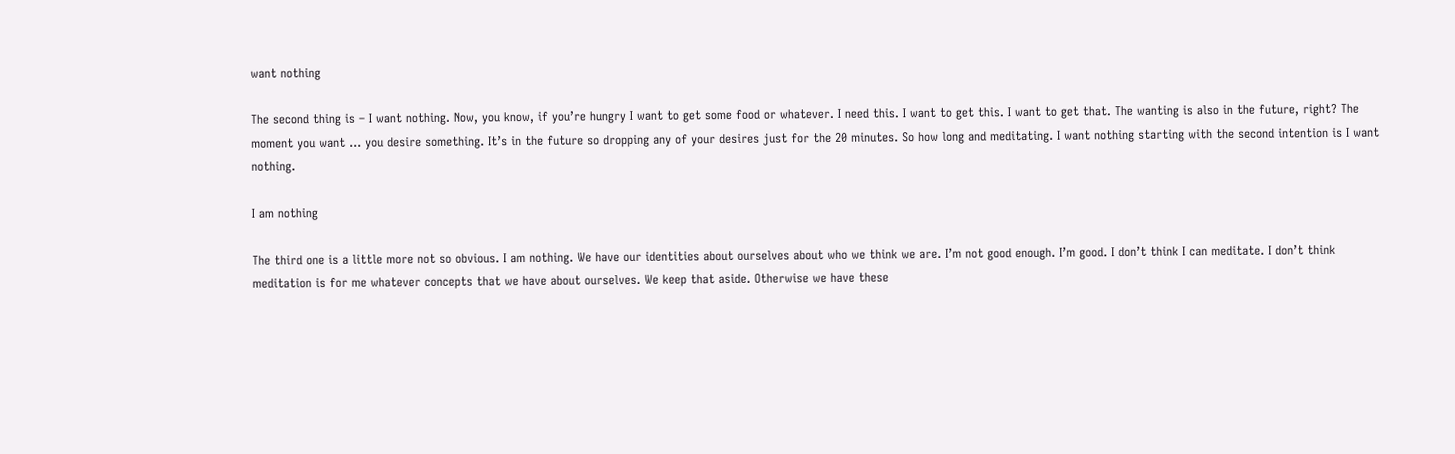want nothing

The second thing is – I want nothing. Now, you know, if you’re hungry I want to get some food or whatever. I need this. I want to get this. I want to get that. The wanting is also in the future, right? The moment you want … you desire something. It’s in the future so dropping any of your desires just for the 20 minutes. So how long and meditating. I want nothing starting with the second intention is I want nothing.

I am nothing

The third one is a little more not so obvious. I am nothing. We have our identities about ourselves about who we think we are. I’m not good enough. I’m good. I don’t think I can meditate. I don’t think meditation is for me whatever concepts that we have about ourselves. We keep that aside. Otherwise we have these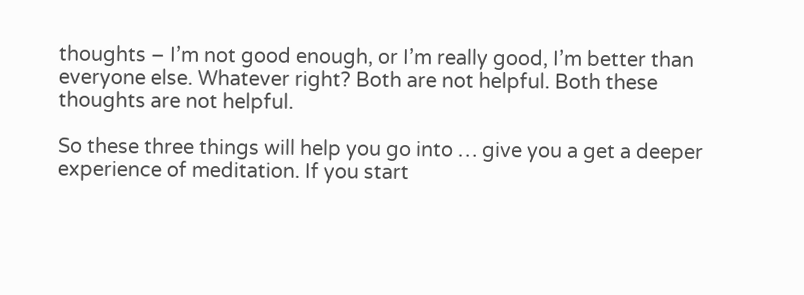thoughts – I’m not good enough, or I’m really good, I’m better than everyone else. Whatever right? Both are not helpful. Both these thoughts are not helpful.

So these three things will help you go into … give you a get a deeper experience of meditation. If you start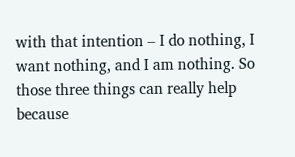with that intention – I do nothing, I want nothing, and I am nothing. So those three things can really help because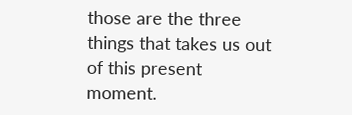those are the three things that takes us out of this present moment.